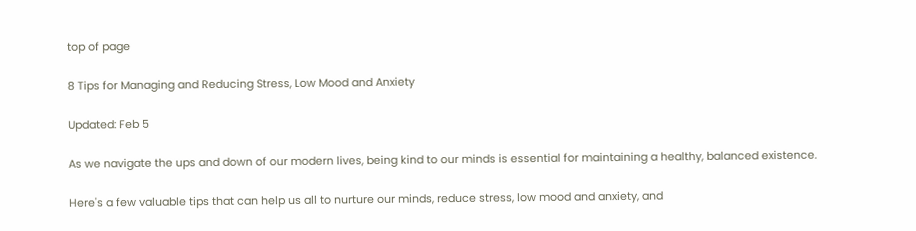top of page

8 Tips for Managing and Reducing Stress, Low Mood and Anxiety

Updated: Feb 5

As we navigate the ups and down of our modern lives, being kind to our minds is essential for maintaining a healthy, balanced existence.

Here's a few valuable tips that can help us all to nurture our minds, reduce stress, low mood and anxiety, and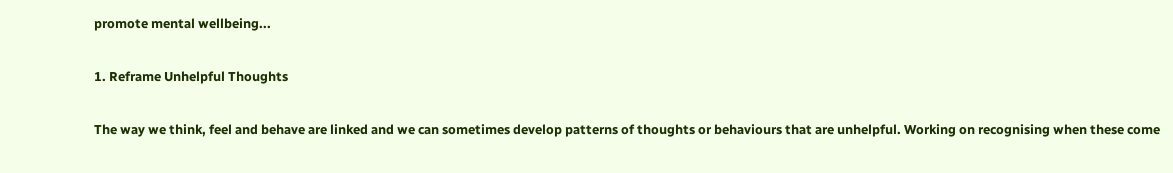promote mental wellbeing...

1. Reframe Unhelpful Thoughts

The way we think, feel and behave are linked and we can sometimes develop patterns of thoughts or behaviours that are unhelpful. Working on recognising when these come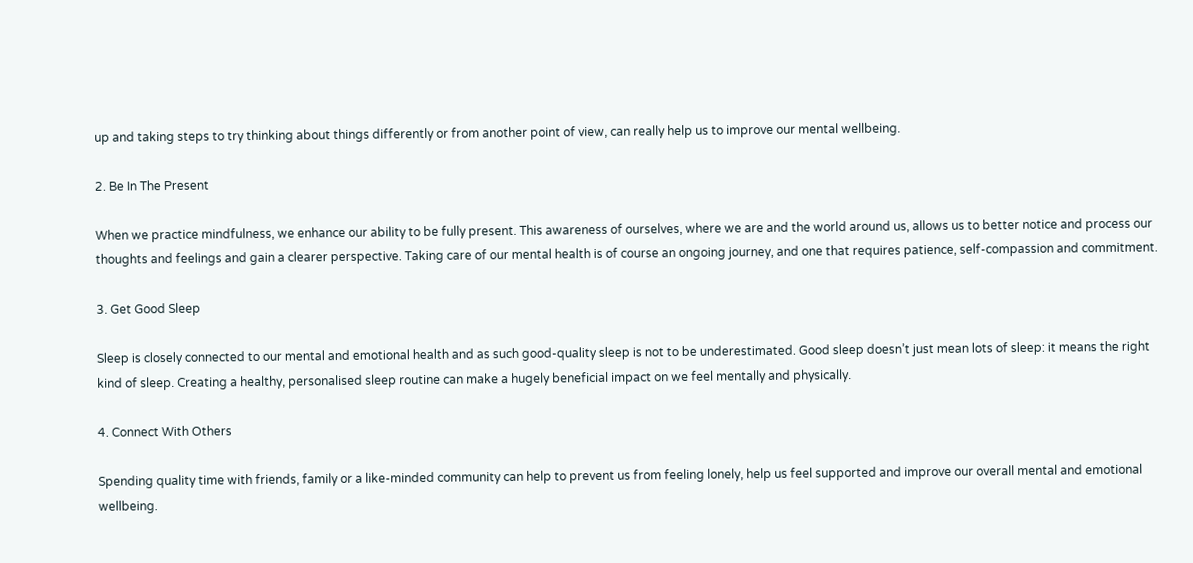up and taking steps to try thinking about things differently or from another point of view, can really help us to improve our mental wellbeing.

2. Be In The Present

When we practice mindfulness, we enhance our ability to be fully present. This awareness of ourselves, where we are and the world around us, allows us to better notice and process our thoughts and feelings and gain a clearer perspective. Taking care of our mental health is of course an ongoing journey, and one that requires patience, self-compassion and commitment.

3. Get Good Sleep

Sleep is closely connected to our mental and emotional health and as such good-quality sleep is not to be underestimated. Good sleep doesn’t just mean lots of sleep: it means the right kind of sleep. Creating a healthy, personalised sleep routine can make a hugely beneficial impact on we feel mentally and physically.

4. Connect With Others

Spending quality time with friends, family or a like-minded community can help to prevent us from feeling lonely, help us feel supported and improve our overall mental and emotional wellbeing.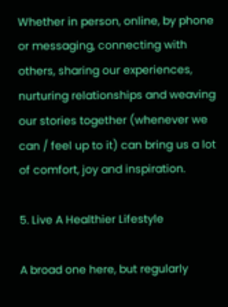Whether in person, online, by phone or messaging, connecting with others, sharing our experiences, nurturing relationships and weaving our stories together (whenever we can / feel up to it) can bring us a lot of comfort, joy and inspiration.

5. Live A Healthier Lifestyle

A broad one here, but regularly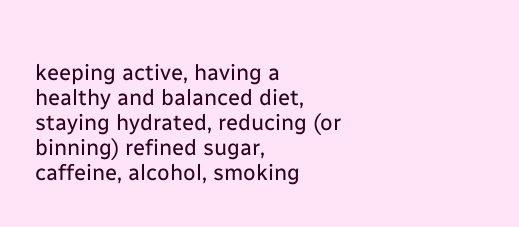keeping active, having a healthy and balanced diet, staying hydrated, reducing (or binning) refined sugar, caffeine, alcohol, smoking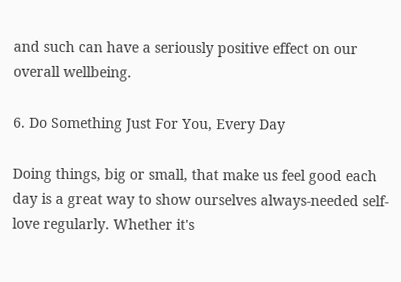and such can have a seriously positive effect on our overall wellbeing.

6. Do Something Just For You, Every Day

Doing things, big or small, that make us feel good each day is a great way to show ourselves always-needed self-love regularly. Whether it's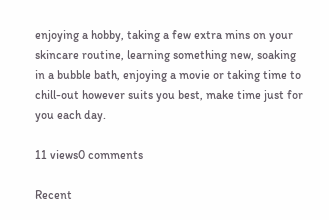enjoying a hobby, taking a few extra mins on your skincare routine, learning something new, soaking in a bubble bath, enjoying a movie or taking time to chill-out however suits you best, make time just for you each day.

11 views0 comments

Recent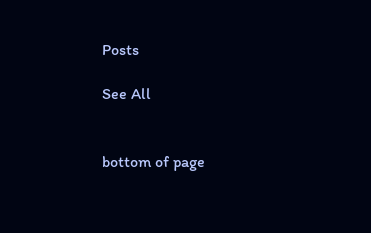Posts

See All


bottom of page